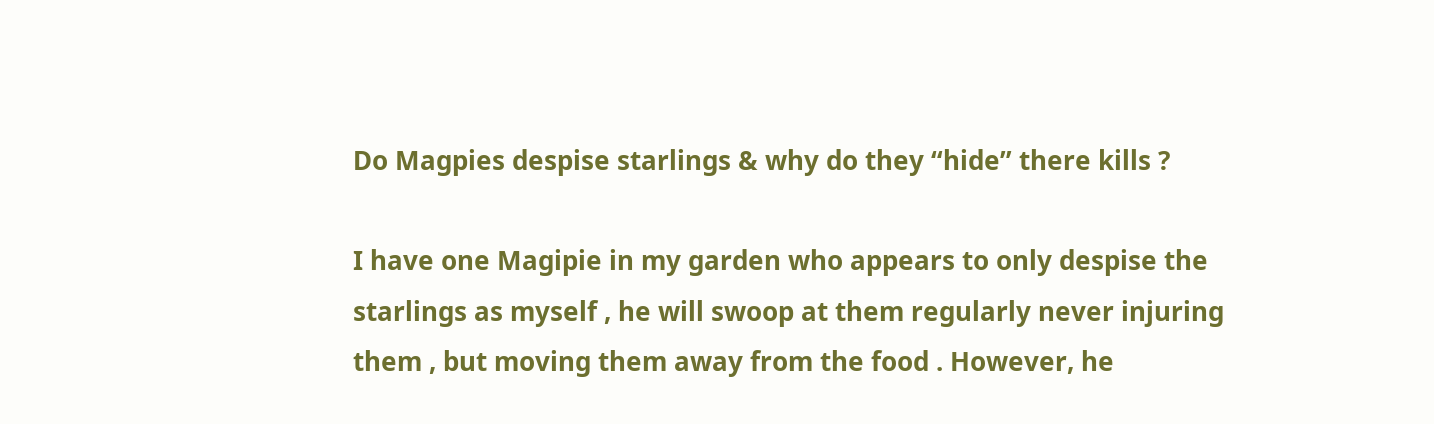Do Magpies despise starlings & why do they “hide” there kills ?

I have one Magipie in my garden who appears to only despise the starlings as myself , he will swoop at them regularly never injuring them , but moving them away from the food . However, he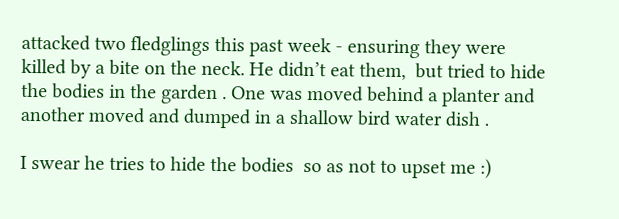attacked two fledglings this past week - ensuring they were killed by a bite on the neck. He didn’t eat them,  but tried to hide the bodies in the garden . One was moved behind a planter and another moved and dumped in a shallow bird water dish .

I swear he tries to hide the bodies  so as not to upset me :)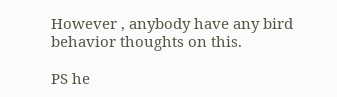However , anybody have any bird behavior thoughts on this.

PS he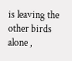is leaving the other birds alone ,